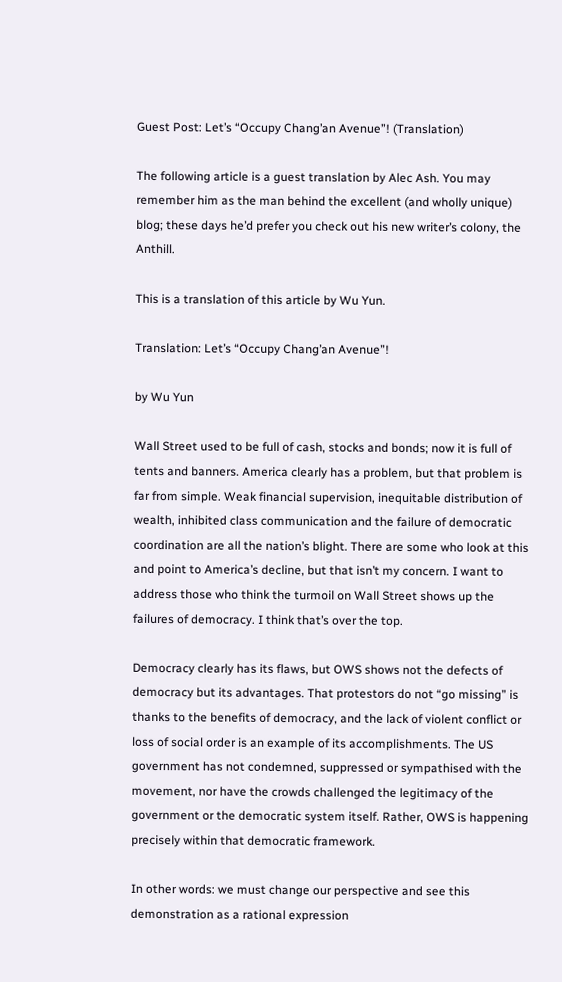Guest Post: Let’s “Occupy Chang’an Avenue”! (Translation)

The following article is a guest translation by Alec Ash. You may remember him as the man behind the excellent (and wholly unique) blog; these days he’d prefer you check out his new writer’s colony, the Anthill.

This is a translation of this article by Wu Yun.

Translation: Let’s “Occupy Chang’an Avenue”!

by Wu Yun

Wall Street used to be full of cash, stocks and bonds; now it is full of tents and banners. America clearly has a problem, but that problem is far from simple. Weak financial supervision, inequitable distribution of wealth, inhibited class communication and the failure of democratic coordination are all the nation’s blight. There are some who look at this and point to America’s decline, but that isn’t my concern. I want to address those who think the turmoil on Wall Street shows up the failures of democracy. I think that’s over the top.

Democracy clearly has its flaws, but OWS shows not the defects of democracy but its advantages. That protestors do not “go missing” is thanks to the benefits of democracy, and the lack of violent conflict or loss of social order is an example of its accomplishments. The US government has not condemned, suppressed or sympathised with the movement, nor have the crowds challenged the legitimacy of the government or the democratic system itself. Rather, OWS is happening precisely within that democratic framework.

In other words: we must change our perspective and see this demonstration as a rational expression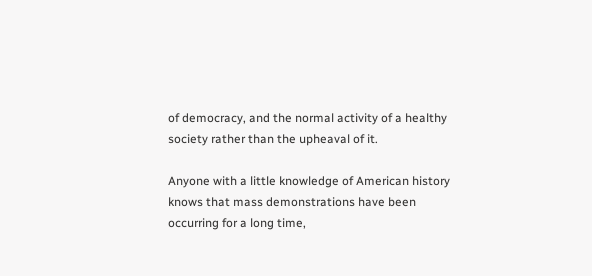of democracy, and the normal activity of a healthy society rather than the upheaval of it.

Anyone with a little knowledge of American history knows that mass demonstrations have been occurring for a long time,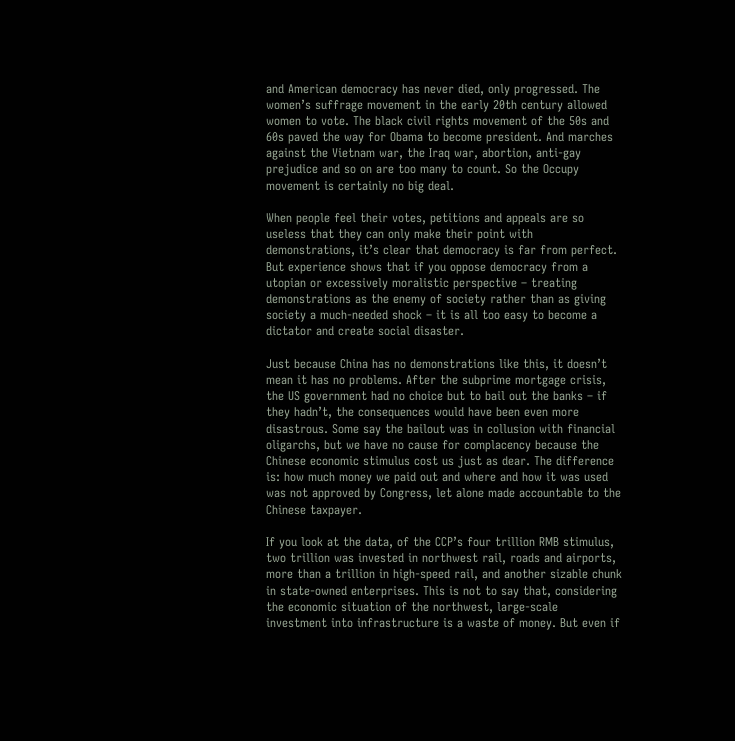and American democracy has never died, only progressed. The women’s suffrage movement in the early 20th century allowed women to vote. The black civil rights movement of the 50s and 60s paved the way for Obama to become president. And marches against the Vietnam war, the Iraq war, abortion, anti-gay prejudice and so on are too many to count. So the Occupy movement is certainly no big deal.

When people feel their votes, petitions and appeals are so useless that they can only make their point with demonstrations, it’s clear that democracy is far from perfect. But experience shows that if you oppose democracy from a utopian or excessively moralistic perspective – treating demonstrations as the enemy of society rather than as giving society a much-needed shock – it is all too easy to become a dictator and create social disaster.

Just because China has no demonstrations like this, it doesn’t mean it has no problems. After the subprime mortgage crisis, the US government had no choice but to bail out the banks – if they hadn’t, the consequences would have been even more disastrous. Some say the bailout was in collusion with financial oligarchs, but we have no cause for complacency because the Chinese economic stimulus cost us just as dear. The difference is: how much money we paid out and where and how it was used was not approved by Congress, let alone made accountable to the Chinese taxpayer.

If you look at the data, of the CCP’s four trillion RMB stimulus, two trillion was invested in northwest rail, roads and airports, more than a trillion in high-speed rail, and another sizable chunk in state-owned enterprises. This is not to say that, considering the economic situation of the northwest, large-scale investment into infrastructure is a waste of money. But even if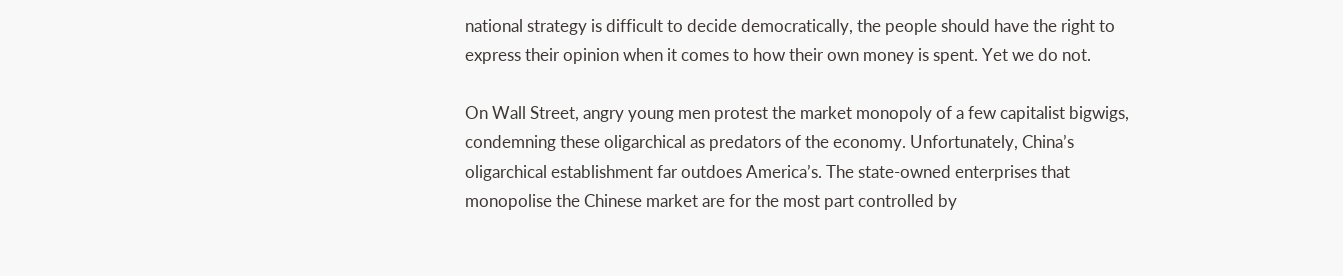national strategy is difficult to decide democratically, the people should have the right to express their opinion when it comes to how their own money is spent. Yet we do not.

On Wall Street, angry young men protest the market monopoly of a few capitalist bigwigs, condemning these oligarchical as predators of the economy. Unfortunately, China’s oligarchical establishment far outdoes America’s. The state-owned enterprises that monopolise the Chinese market are for the most part controlled by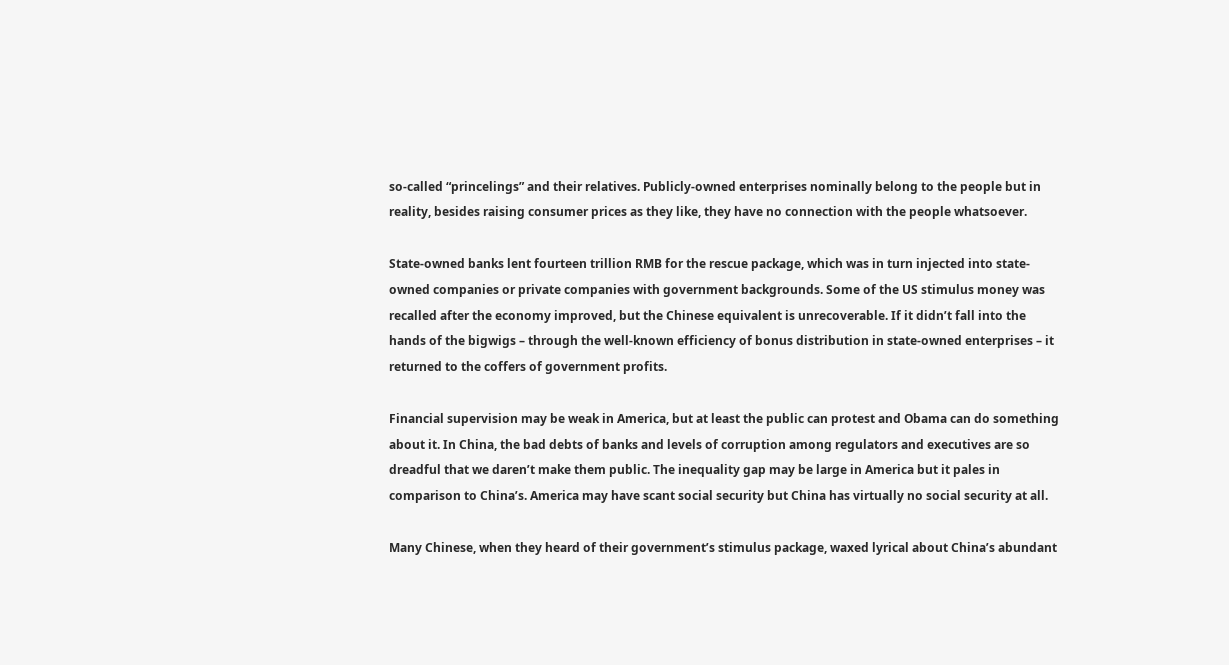so-called “princelings” and their relatives. Publicly-owned enterprises nominally belong to the people but in reality, besides raising consumer prices as they like, they have no connection with the people whatsoever.

State-owned banks lent fourteen trillion RMB for the rescue package, which was in turn injected into state-owned companies or private companies with government backgrounds. Some of the US stimulus money was recalled after the economy improved, but the Chinese equivalent is unrecoverable. If it didn’t fall into the hands of the bigwigs – through the well-known efficiency of bonus distribution in state-owned enterprises – it returned to the coffers of government profits.

Financial supervision may be weak in America, but at least the public can protest and Obama can do something about it. In China, the bad debts of banks and levels of corruption among regulators and executives are so dreadful that we daren’t make them public. The inequality gap may be large in America but it pales in comparison to China’s. America may have scant social security but China has virtually no social security at all.

Many Chinese, when they heard of their government’s stimulus package, waxed lyrical about China’s abundant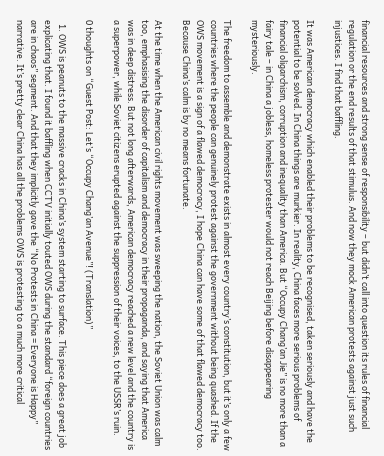financial resources and strong sense of responsibility – but didn’t call into question its rules of financial regulation or the end results of that stimulus. And now they mock American protests against just such injustices. I find that baffling.

It was American democracy which enabled their problems to be recognised, taken seriously and have the potential to be solved. In China things are murkier. In reality, China faces more serious problems of financial oligarchism, corruption and inequality than America. But “Occupy Chang’an Jie” is no more than a fairy tale – in China a jobless, homeless protester would not reach Beijing before disappearing mysteriously.

The freedom to assemble and demonstrate exists in almost every country’s constitution, but it’s only a few countries where the people can genuinely protest against the government without being quashed. If the OWS movement is a sign of a flawed democracy, I hope China can have some of that flawed democracy too. Because China’s calm is by no means fortunate.

At the time when the American civil rights movement was sweeping the nation, the Soviet Union was calm too, emphasising the disorder of capitalism and democracy in their propaganda, and saying that America was in deep distress. But not long afterwards, American democracy reached a new level and the country is a superpower, while Soviet citizens erupted against the suppression of their voices, to the USSR’s ruin.

0 thoughts on “Guest Post: Let’s “Occupy Chang’an Avenue”! (Translation)”

  1. OWS is peanuts to the massive cracks in China’s system starting to surface. This piece does a great job explicating that. I found it baffling when CCTV initially touted OWS during the standard “foreign countries are in chaos” segment. And that they implicitly gave the “No Protests in China = Everyone is Happy” narrative. It’s pretty clear China has all the problems OWS is protesting to a much more critical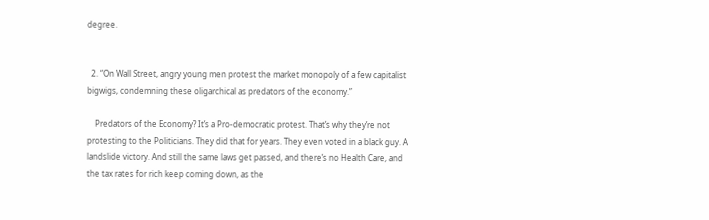degree.


  2. “On Wall Street, angry young men protest the market monopoly of a few capitalist bigwigs, condemning these oligarchical as predators of the economy.”

    Predators of the Economy? It’s a Pro-democratic protest. That’s why they’re not protesting to the Politicians. They did that for years. They even voted in a black guy. A landslide victory. And still the same laws get passed, and there’s no Health Care, and the tax rates for rich keep coming down, as the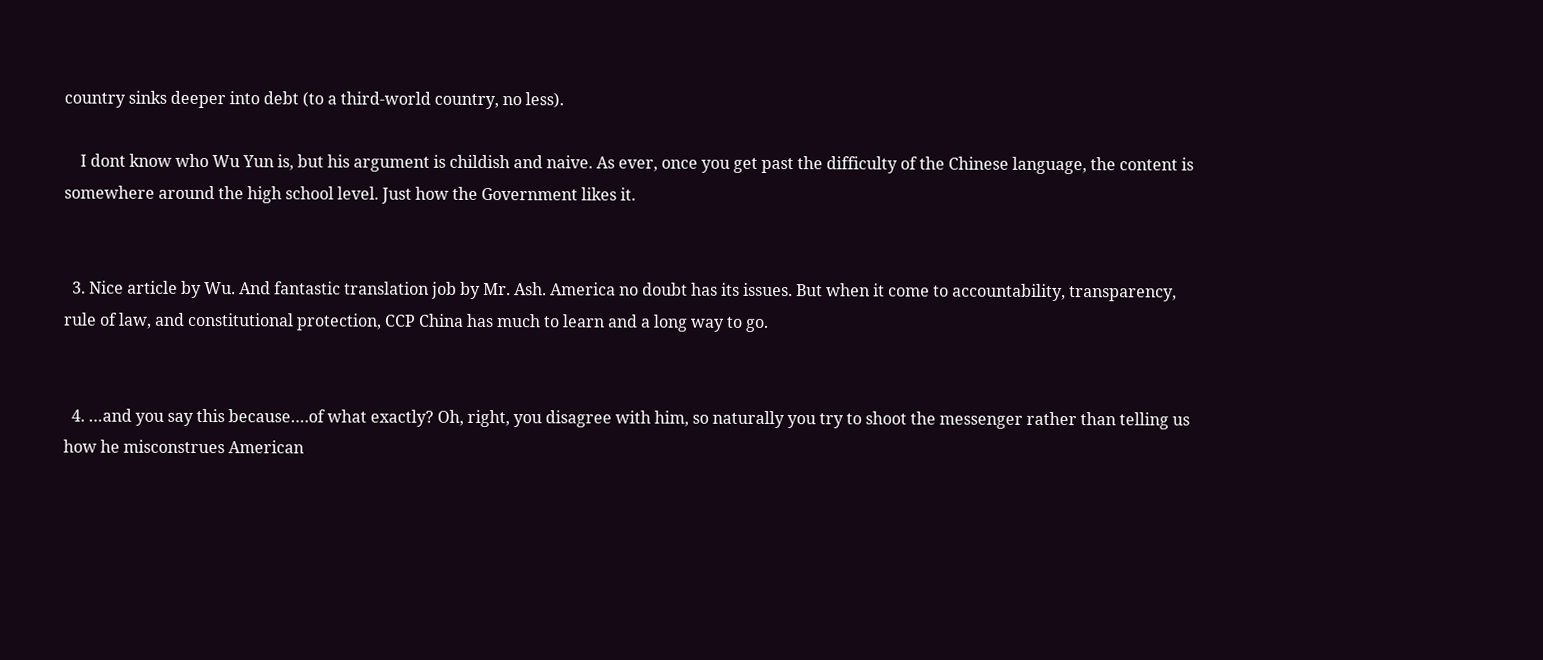country sinks deeper into debt (to a third-world country, no less).

    I dont know who Wu Yun is, but his argument is childish and naive. As ever, once you get past the difficulty of the Chinese language, the content is somewhere around the high school level. Just how the Government likes it.


  3. Nice article by Wu. And fantastic translation job by Mr. Ash. America no doubt has its issues. But when it come to accountability, transparency, rule of law, and constitutional protection, CCP China has much to learn and a long way to go.


  4. …and you say this because….of what exactly? Oh, right, you disagree with him, so naturally you try to shoot the messenger rather than telling us how he misconstrues American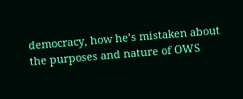democracy, how he’s mistaken about the purposes and nature of OWS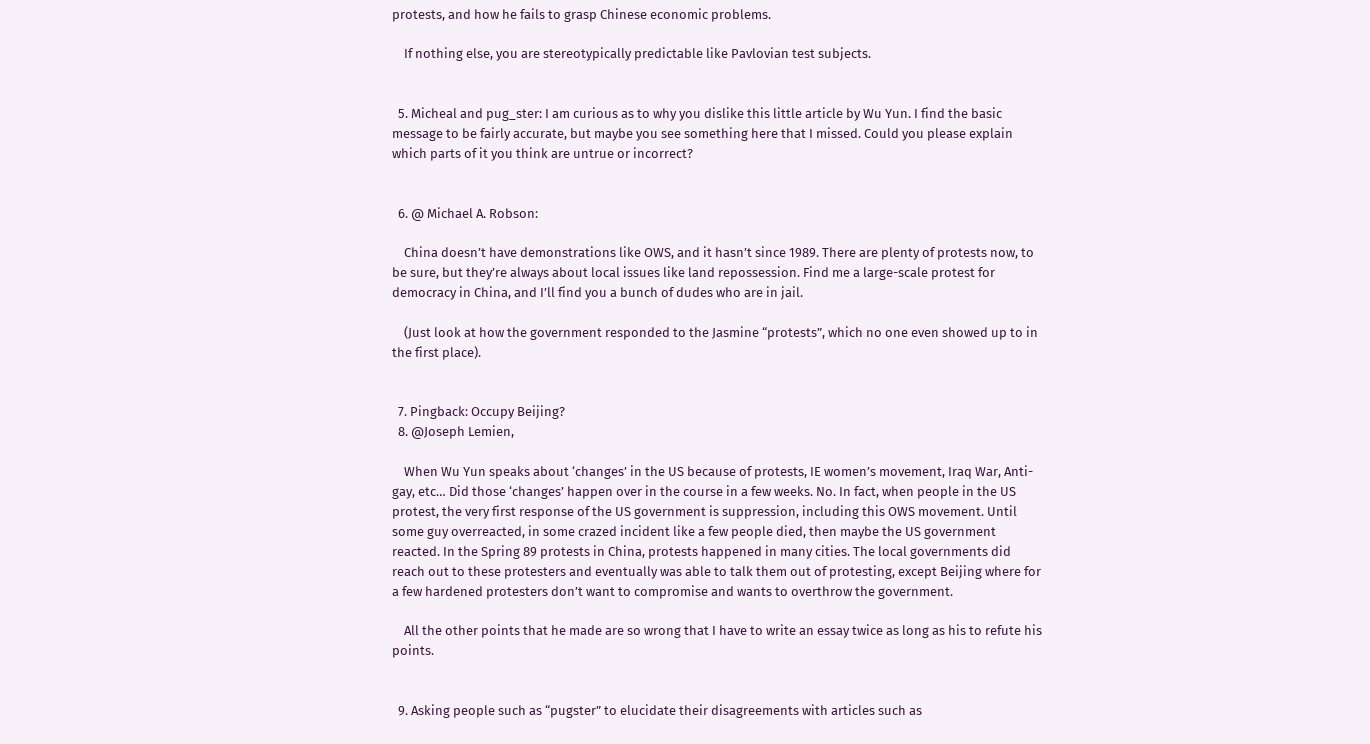protests, and how he fails to grasp Chinese economic problems.

    If nothing else, you are stereotypically predictable like Pavlovian test subjects.


  5. Micheal and pug_ster: I am curious as to why you dislike this little article by Wu Yun. I find the basic message to be fairly accurate, but maybe you see something here that I missed. Could you please explain which parts of it you think are untrue or incorrect?


  6. @ Michael A. Robson:

    China doesn’t have demonstrations like OWS, and it hasn’t since 1989. There are plenty of protests now, to be sure, but they’re always about local issues like land repossession. Find me a large-scale protest for democracy in China, and I’ll find you a bunch of dudes who are in jail.

    (Just look at how the government responded to the Jasmine “protests”, which no one even showed up to in the first place).


  7. Pingback: Occupy Beijing?
  8. @Joseph Lemien,

    When Wu Yun speaks about ‘changes’ in the US because of protests, IE women’s movement, Iraq War, Anti-gay, etc… Did those ‘changes’ happen over in the course in a few weeks. No. In fact, when people in the US protest, the very first response of the US government is suppression, including this OWS movement. Until some guy overreacted, in some crazed incident like a few people died, then maybe the US government reacted. In the Spring 89 protests in China, protests happened in many cities. The local governments did reach out to these protesters and eventually was able to talk them out of protesting, except Beijing where for a few hardened protesters don’t want to compromise and wants to overthrow the government.

    All the other points that he made are so wrong that I have to write an essay twice as long as his to refute his points.


  9. Asking people such as “pugster” to elucidate their disagreements with articles such as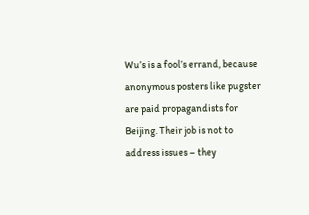Wu’s is a fool’s errand, because anonymous posters like pugster are paid propagandists for Beijing. Their job is not to address issues – they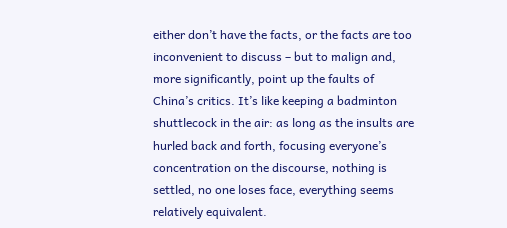either don’t have the facts, or the facts are too inconvenient to discuss – but to malign and, more significantly, point up the faults of China’s critics. It’s like keeping a badminton shuttlecock in the air: as long as the insults are hurled back and forth, focusing everyone’s concentration on the discourse, nothing is settled, no one loses face, everything seems relatively equivalent.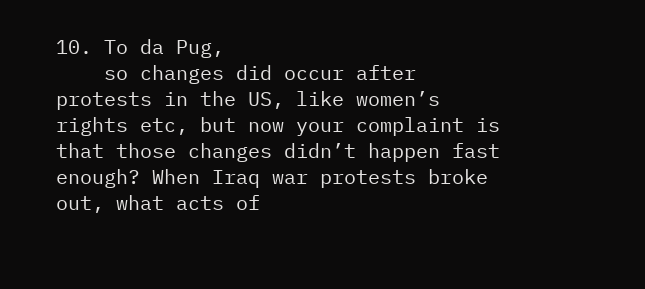10. To da Pug,
    so changes did occur after protests in the US, like women’s rights etc, but now your complaint is that those changes didn’t happen fast enough? When Iraq war protests broke out, what acts of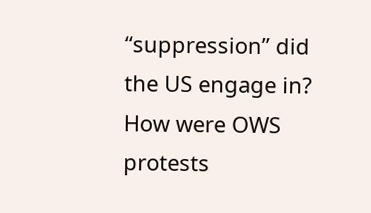“suppression” did the US engage in? How were OWS protests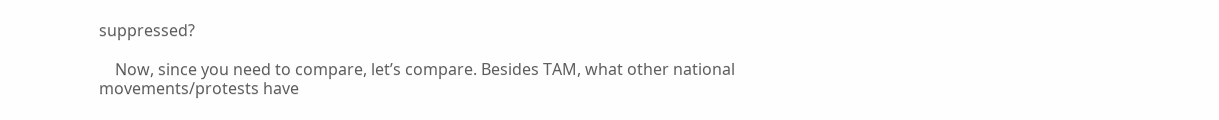suppressed?

    Now, since you need to compare, let’s compare. Besides TAM, what other national movements/protests have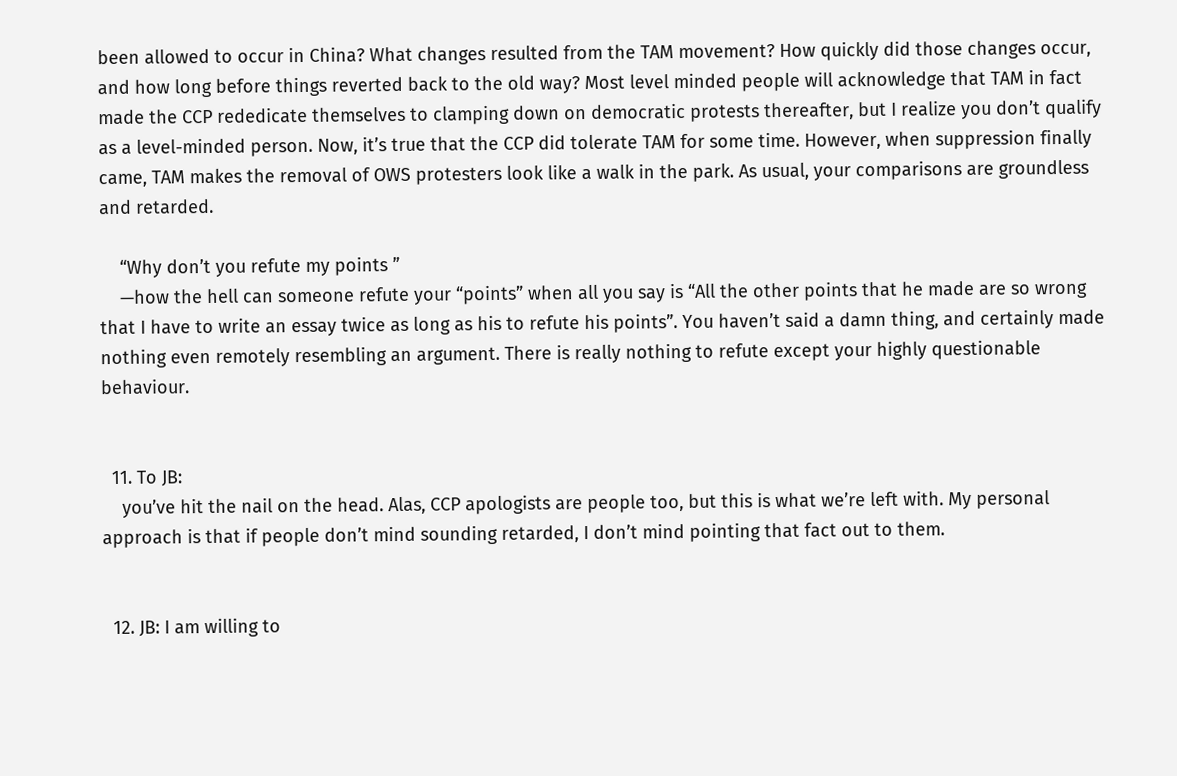been allowed to occur in China? What changes resulted from the TAM movement? How quickly did those changes occur, and how long before things reverted back to the old way? Most level minded people will acknowledge that TAM in fact made the CCP rededicate themselves to clamping down on democratic protests thereafter, but I realize you don’t qualify as a level-minded person. Now, it’s true that the CCP did tolerate TAM for some time. However, when suppression finally came, TAM makes the removal of OWS protesters look like a walk in the park. As usual, your comparisons are groundless and retarded.

    “Why don’t you refute my points ”
    —how the hell can someone refute your “points” when all you say is “All the other points that he made are so wrong that I have to write an essay twice as long as his to refute his points”. You haven’t said a damn thing, and certainly made nothing even remotely resembling an argument. There is really nothing to refute except your highly questionable behaviour.


  11. To JB:
    you’ve hit the nail on the head. Alas, CCP apologists are people too, but this is what we’re left with. My personal approach is that if people don’t mind sounding retarded, I don’t mind pointing that fact out to them.


  12. JB: I am willing to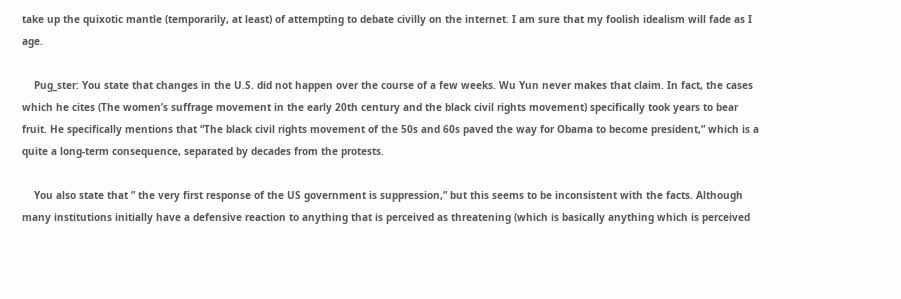take up the quixotic mantle (temporarily, at least) of attempting to debate civilly on the internet. I am sure that my foolish idealism will fade as I age.

    Pug_ster: You state that changes in the U.S. did not happen over the course of a few weeks. Wu Yun never makes that claim. In fact, the cases which he cites (The women’s suffrage movement in the early 20th century and the black civil rights movement) specifically took years to bear fruit. He specifically mentions that “The black civil rights movement of the 50s and 60s paved the way for Obama to become president,” which is a quite a long-term consequence, separated by decades from the protests.

    You also state that ” the very first response of the US government is suppression,” but this seems to be inconsistent with the facts. Although many institutions initially have a defensive reaction to anything that is perceived as threatening (which is basically anything which is perceived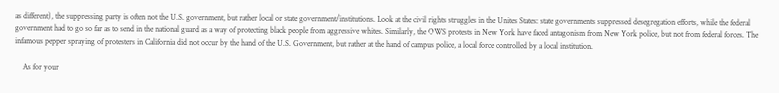as different), the suppressing party is often not the U.S. government, but rather local or state government/institutions. Look at the civil rights struggles in the Unites States: state governments suppressed desegregation efforts, while the federal government had to go so far as to send in the national guard as a way of protecting black people from aggressive whites. Similarly, the OWS protests in New York have faced antagonism from New York police, but not from federal forces. The infamous pepper spraying of protesters in California did not occur by the hand of the U.S. Government, but rather at the hand of campus police, a local force controlled by a local institution.

    As for your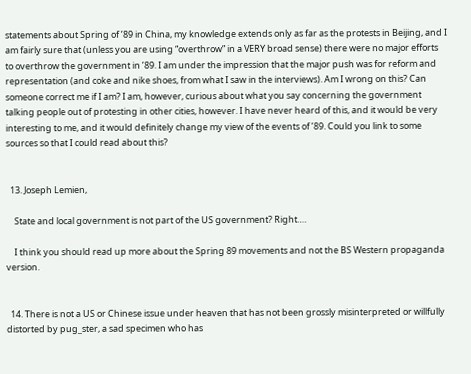statements about Spring of ’89 in China, my knowledge extends only as far as the protests in Beijing, and I am fairly sure that (unless you are using “overthrow” in a VERY broad sense) there were no major efforts to overthrow the government in ’89. I am under the impression that the major push was for reform and representation (and coke and nike shoes, from what I saw in the interviews). Am I wrong on this? Can someone correct me if I am? I am, however, curious about what you say concerning the government talking people out of protesting in other cities, however. I have never heard of this, and it would be very interesting to me, and it would definitely change my view of the events of ’89. Could you link to some sources so that I could read about this?


  13. Joseph Lemien,

    State and local government is not part of the US government? Right….

    I think you should read up more about the Spring 89 movements and not the BS Western propaganda version.


  14. There is not a US or Chinese issue under heaven that has not been grossly misinterpreted or willfully distorted by pug_ster, a sad specimen who has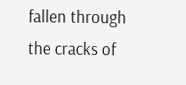fallen through the cracks of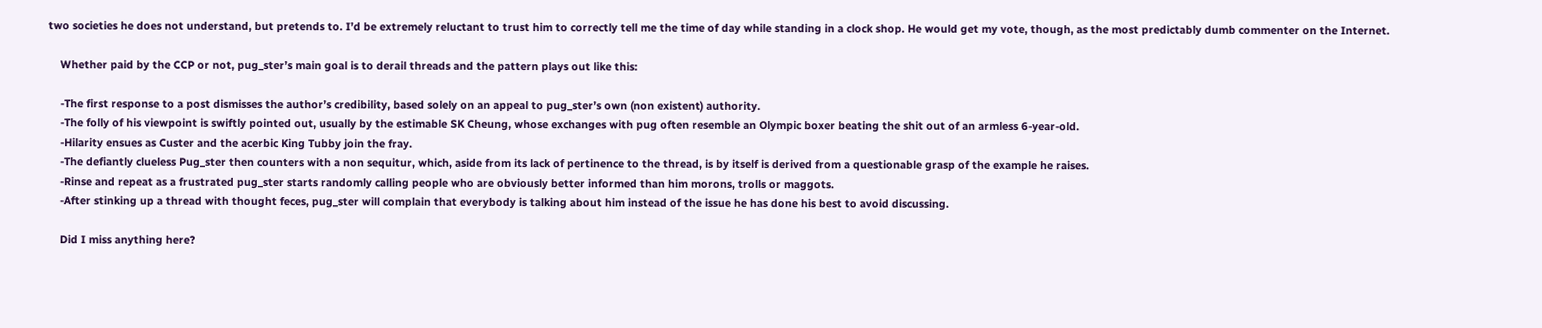two societies he does not understand, but pretends to. I’d be extremely reluctant to trust him to correctly tell me the time of day while standing in a clock shop. He would get my vote, though, as the most predictably dumb commenter on the Internet.

    Whether paid by the CCP or not, pug_ster’s main goal is to derail threads and the pattern plays out like this:

    -The first response to a post dismisses the author’s credibility, based solely on an appeal to pug_ster’s own (non existent) authority.
    -The folly of his viewpoint is swiftly pointed out, usually by the estimable SK Cheung, whose exchanges with pug often resemble an Olympic boxer beating the shit out of an armless 6-year-old.
    -Hilarity ensues as Custer and the acerbic King Tubby join the fray.
    -The defiantly clueless Pug_ster then counters with a non sequitur, which, aside from its lack of pertinence to the thread, is by itself is derived from a questionable grasp of the example he raises.
    -Rinse and repeat as a frustrated pug_ster starts randomly calling people who are obviously better informed than him morons, trolls or maggots.
    -After stinking up a thread with thought feces, pug_ster will complain that everybody is talking about him instead of the issue he has done his best to avoid discussing.

    Did I miss anything here?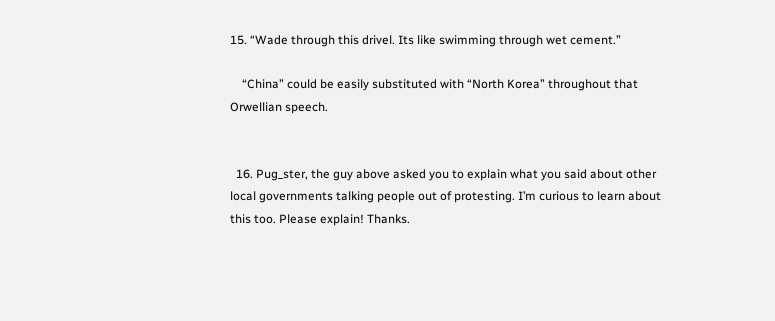15. “Wade through this drivel. Its like swimming through wet cement.”

    “China” could be easily substituted with “North Korea” throughout that Orwellian speech.


  16. Pug_ster, the guy above asked you to explain what you said about other local governments talking people out of protesting. I’m curious to learn about this too. Please explain! Thanks.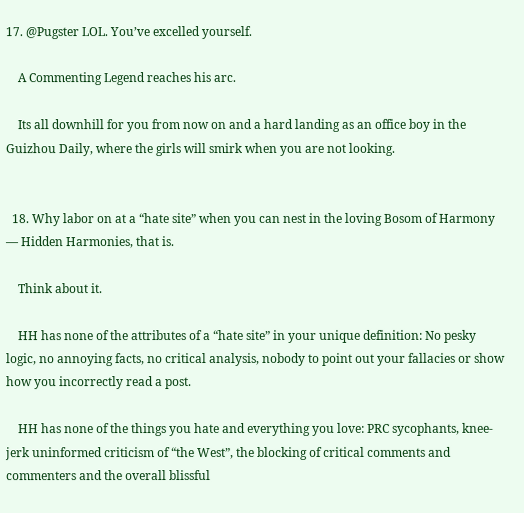17. @Pugster LOL. You’ve excelled yourself.

    A Commenting Legend reaches his arc.

    Its all downhill for you from now on and a hard landing as an office boy in the Guizhou Daily, where the girls will smirk when you are not looking.


  18. Why labor on at a “hate site” when you can nest in the loving Bosom of Harmony — Hidden Harmonies, that is.

    Think about it.

    HH has none of the attributes of a “hate site” in your unique definition: No pesky logic, no annoying facts, no critical analysis, nobody to point out your fallacies or show how you incorrectly read a post.

    HH has none of the things you hate and everything you love: PRC sycophants, knee-jerk uninformed criticism of “the West”, the blocking of critical comments and commenters and the overall blissful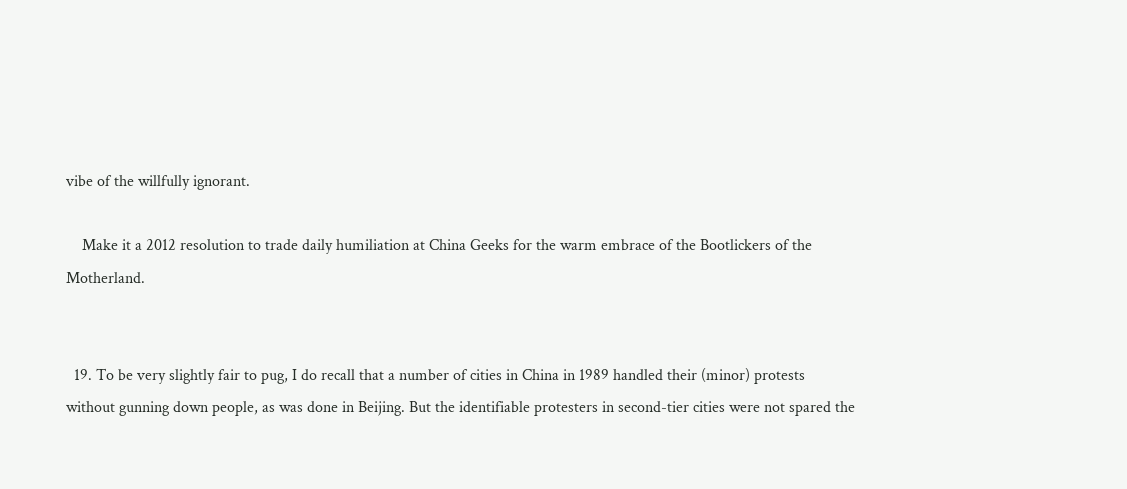vibe of the willfully ignorant.

    Make it a 2012 resolution to trade daily humiliation at China Geeks for the warm embrace of the Bootlickers of the Motherland.


  19. To be very slightly fair to pug, I do recall that a number of cities in China in 1989 handled their (minor) protests without gunning down people, as was done in Beijing. But the identifiable protesters in second-tier cities were not spared the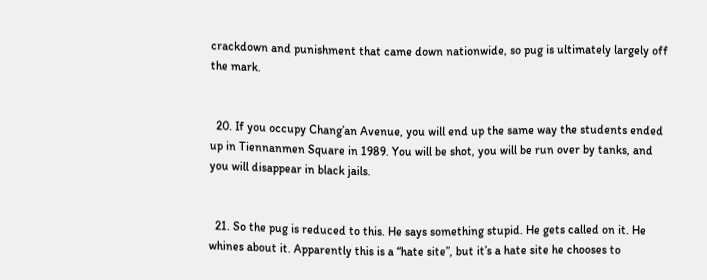crackdown and punishment that came down nationwide, so pug is ultimately largely off the mark.


  20. If you occupy Chang’an Avenue, you will end up the same way the students ended up in Tiennanmen Square in 1989. You will be shot, you will be run over by tanks, and you will disappear in black jails.


  21. So the pug is reduced to this. He says something stupid. He gets called on it. He whines about it. Apparently this is a “hate site”, but it’s a hate site he chooses to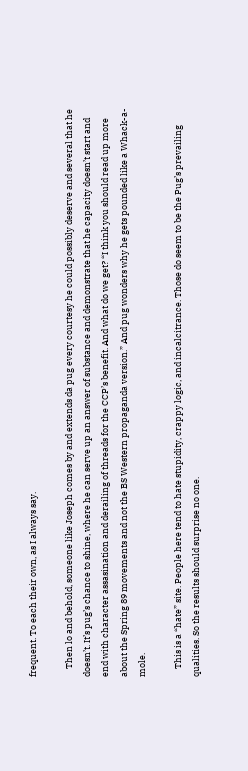frequent. To each their own, as I always say.

    Then lo and behold, someone like Joseph comes by and extends da pug every courtesy he could possibly deserve and several that he doesn’t. It’s pug’s chance to shine, where he can serve up an answer of substance and demonstrate that he capacity doesn’t start and end with character assasination and derailing of threads for the CCP’s benefit. And what do we get? “I think you should read up more about the Spring 89 movements and not the BS Western propaganda version.” And pug wonders why he gets pounded like a Whack-a-mole.

    This is a “hate” site. People here tend to hate stupidity, crappy logic, and incalcitrance. Those do seem to be the Pug’s prevailing qualities. So the results should surprise no one.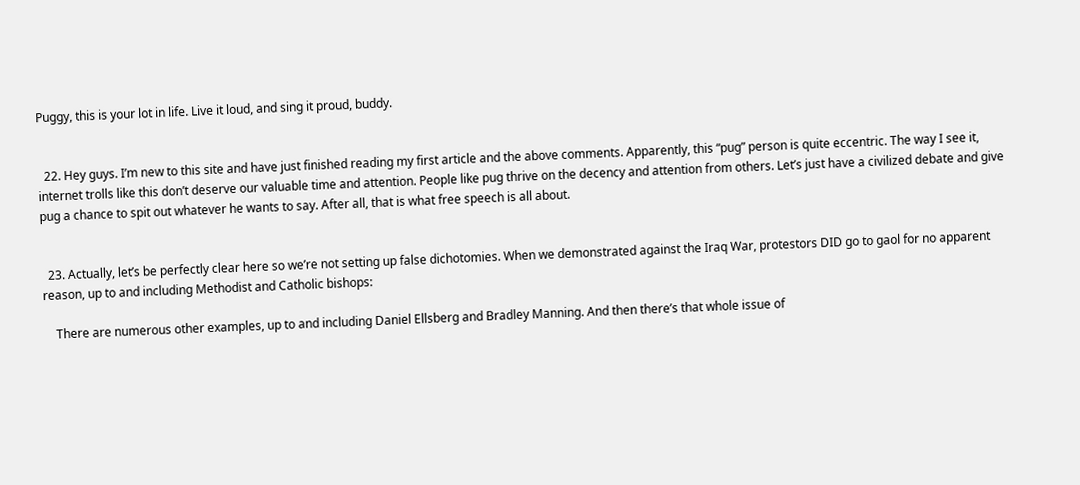Puggy, this is your lot in life. Live it loud, and sing it proud, buddy.


  22. Hey guys. I’m new to this site and have just finished reading my first article and the above comments. Apparently, this “pug” person is quite eccentric. The way I see it, internet trolls like this don’t deserve our valuable time and attention. People like pug thrive on the decency and attention from others. Let’s just have a civilized debate and give pug a chance to spit out whatever he wants to say. After all, that is what free speech is all about.


  23. Actually, let’s be perfectly clear here so we’re not setting up false dichotomies. When we demonstrated against the Iraq War, protestors DID go to gaol for no apparent reason, up to and including Methodist and Catholic bishops:

    There are numerous other examples, up to and including Daniel Ellsberg and Bradley Manning. And then there’s that whole issue of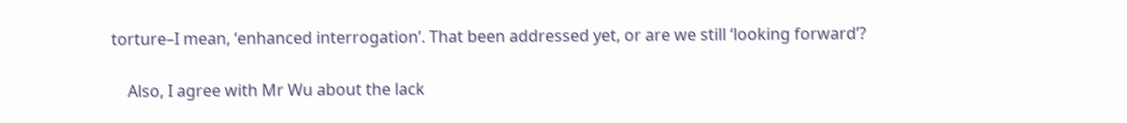torture–I mean, ‘enhanced interrogation’. That been addressed yet, or are we still ‘looking forward’?

    Also, I agree with Mr Wu about the lack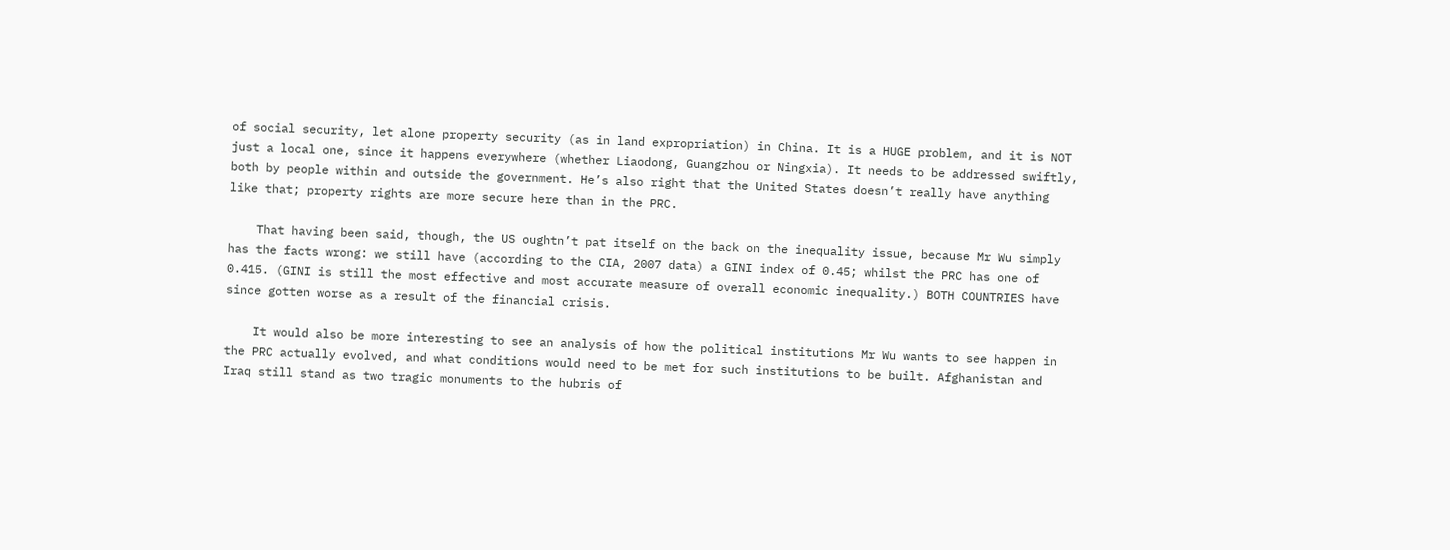of social security, let alone property security (as in land expropriation) in China. It is a HUGE problem, and it is NOT just a local one, since it happens everywhere (whether Liaodong, Guangzhou or Ningxia). It needs to be addressed swiftly, both by people within and outside the government. He’s also right that the United States doesn’t really have anything like that; property rights are more secure here than in the PRC.

    That having been said, though, the US oughtn’t pat itself on the back on the inequality issue, because Mr Wu simply has the facts wrong: we still have (according to the CIA, 2007 data) a GINI index of 0.45; whilst the PRC has one of 0.415. (GINI is still the most effective and most accurate measure of overall economic inequality.) BOTH COUNTRIES have since gotten worse as a result of the financial crisis.

    It would also be more interesting to see an analysis of how the political institutions Mr Wu wants to see happen in the PRC actually evolved, and what conditions would need to be met for such institutions to be built. Afghanistan and Iraq still stand as two tragic monuments to the hubris of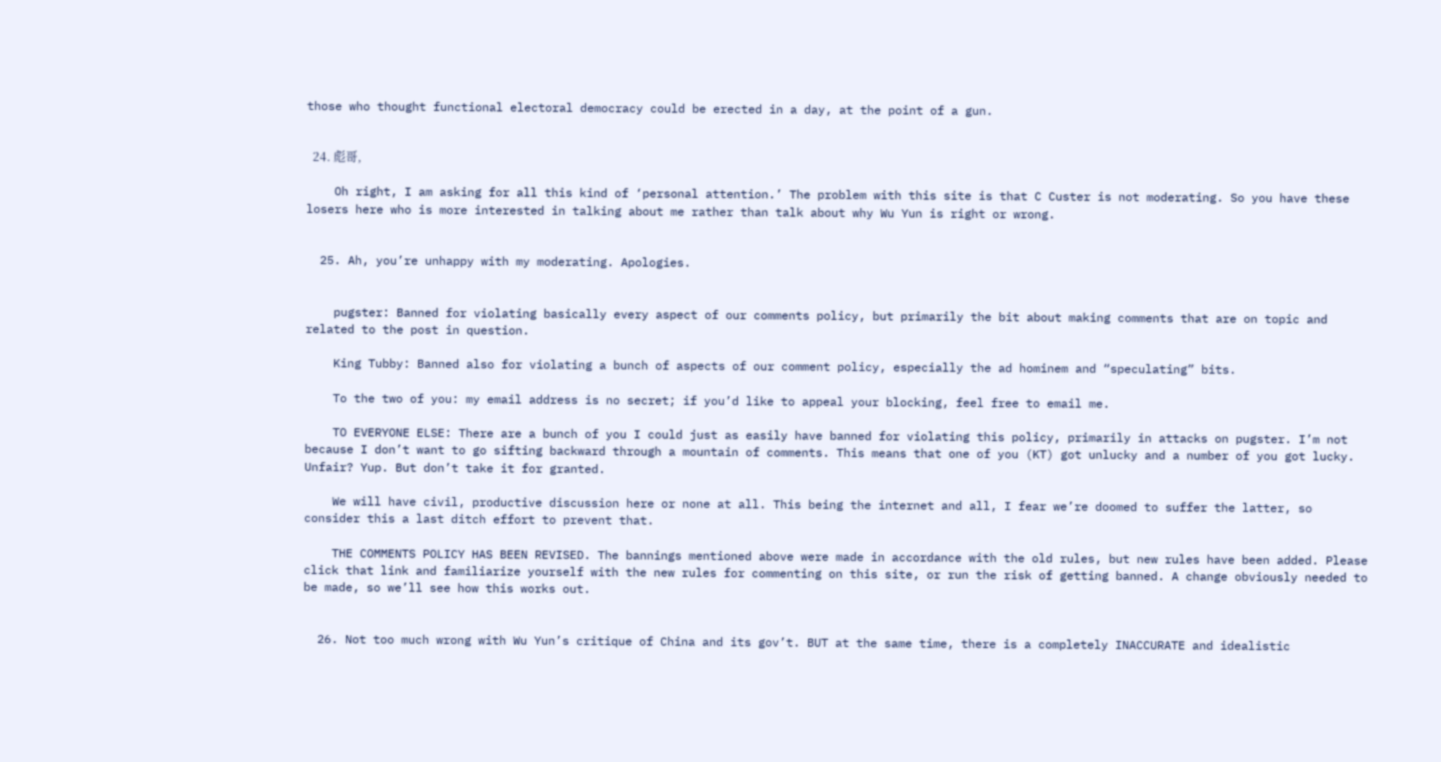those who thought functional electoral democracy could be erected in a day, at the point of a gun.


  24. 彪哥,

    Oh right, I am asking for all this kind of ‘personal attention.’ The problem with this site is that C Custer is not moderating. So you have these losers here who is more interested in talking about me rather than talk about why Wu Yun is right or wrong.


  25. Ah, you’re unhappy with my moderating. Apologies.


    pugster: Banned for violating basically every aspect of our comments policy, but primarily the bit about making comments that are on topic and related to the post in question.

    King Tubby: Banned also for violating a bunch of aspects of our comment policy, especially the ad hominem and “speculating” bits.

    To the two of you: my email address is no secret; if you’d like to appeal your blocking, feel free to email me.

    TO EVERYONE ELSE: There are a bunch of you I could just as easily have banned for violating this policy, primarily in attacks on pugster. I’m not because I don’t want to go sifting backward through a mountain of comments. This means that one of you (KT) got unlucky and a number of you got lucky. Unfair? Yup. But don’t take it for granted.

    We will have civil, productive discussion here or none at all. This being the internet and all, I fear we’re doomed to suffer the latter, so consider this a last ditch effort to prevent that.

    THE COMMENTS POLICY HAS BEEN REVISED. The bannings mentioned above were made in accordance with the old rules, but new rules have been added. Please click that link and familiarize yourself with the new rules for commenting on this site, or run the risk of getting banned. A change obviously needed to be made, so we’ll see how this works out.


  26. Not too much wrong with Wu Yun’s critique of China and its gov’t. BUT at the same time, there is a completely INACCURATE and idealistic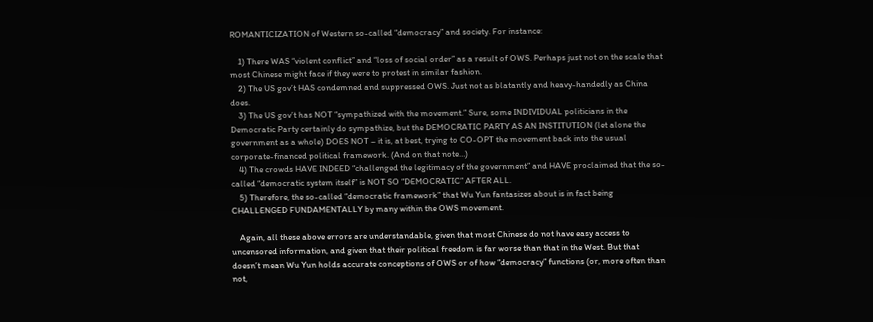ROMANTICIZATION of Western so-called “democracy” and society. For instance:

    1) There WAS “violent conflict” and “loss of social order” as a result of OWS. Perhaps just not on the scale that most Chinese might face if they were to protest in similar fashion.
    2) The US gov’t HAS condemned and suppressed OWS. Just not as blatantly and heavy-handedly as China does.
    3) The US gov’t has NOT “sympathized with the movement.” Sure, some INDIVIDUAL politicians in the Democratic Party certainly do sympathize, but the DEMOCRATIC PARTY AS AN INSTITUTION (let alone the government as a whole) DOES NOT – it is, at best, trying to CO-OPT the movement back into the usual corporate-financed political framework. (And on that note…)
    4) The crowds HAVE INDEED “challenged the legitimacy of the government” and HAVE proclaimed that the so-called “democratic system itself” is NOT SO “DEMOCRATIC” AFTER ALL.
    5) Therefore, the so-called “democratic framework” that Wu Yun fantasizes about is in fact being CHALLENGED FUNDAMENTALLY by many within the OWS movement.

    Again, all these above errors are understandable, given that most Chinese do not have easy access to uncensored information, and given that their political freedom is far worse than that in the West. But that doesn’t mean Wu Yun holds accurate conceptions of OWS or of how “democracy” functions (or, more often than not,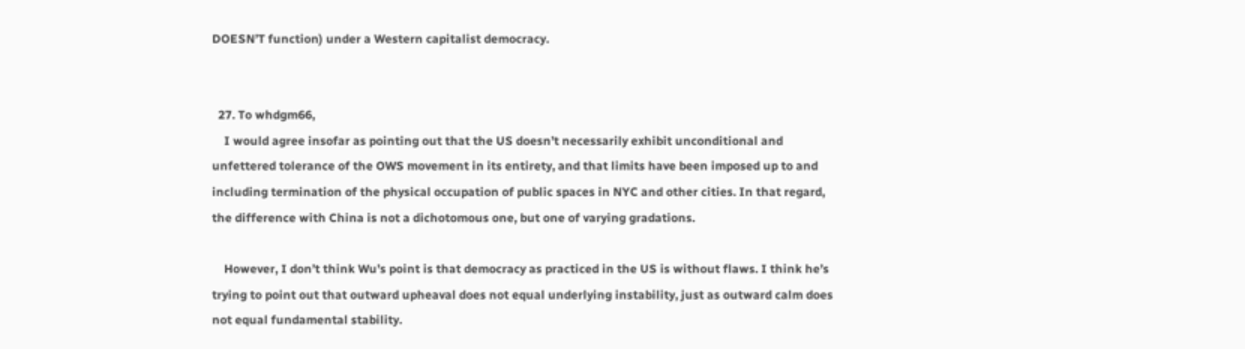DOESN’T function) under a Western capitalist democracy.


  27. To whdgm66,
    I would agree insofar as pointing out that the US doesn’t necessarily exhibit unconditional and unfettered tolerance of the OWS movement in its entirety, and that limits have been imposed up to and including termination of the physical occupation of public spaces in NYC and other cities. In that regard, the difference with China is not a dichotomous one, but one of varying gradations.

    However, I don’t think Wu’s point is that democracy as practiced in the US is without flaws. I think he’s trying to point out that outward upheaval does not equal underlying instability, just as outward calm does not equal fundamental stability.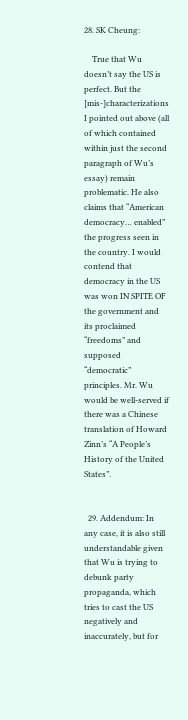28. SK Cheung:

    True that Wu doesn’t say the US is perfect. But the [mis-]characterizations I pointed out above (all of which contained within just the second paragraph of Wu’s essay) remain problematic. He also claims that “American democracy… enabled” the progress seen in the country. I would contend that democracy in the US was won IN SPITE OF the government and its proclaimed “freedoms” and supposed “democratic” principles. Mr. Wu would be well-served if there was a Chinese translation of Howard Zinn’s “A People’s History of the United States”.


  29. Addendum: In any case, it is also still understandable given that Wu is trying to debunk party propaganda, which tries to cast the US negatively and inaccurately, but for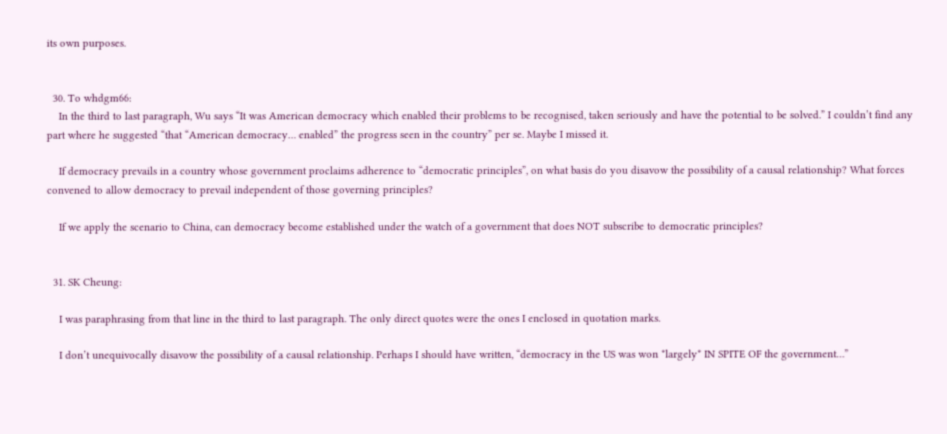its own purposes.


  30. To whdgm66:
    In the third to last paragraph, Wu says “It was American democracy which enabled their problems to be recognised, taken seriously and have the potential to be solved.” I couldn’t find any part where he suggested “that “American democracy… enabled” the progress seen in the country” per se. Maybe I missed it.

    If democracy prevails in a country whose government proclaims adherence to “democratic principles”, on what basis do you disavow the possibility of a causal relationship? What forces convened to allow democracy to prevail independent of those governing principles?

    If we apply the scenario to China, can democracy become established under the watch of a government that does NOT subscribe to democratic principles?


  31. SK Cheung:

    I was paraphrasing from that line in the third to last paragraph. The only direct quotes were the ones I enclosed in quotation marks.

    I don’t unequivocally disavow the possibility of a causal relationship. Perhaps I should have written, “democracy in the US was won *largely* IN SPITE OF the government…”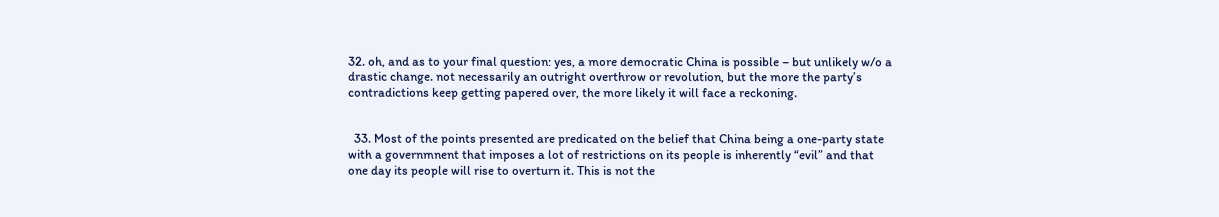32. oh, and as to your final question: yes, a more democratic China is possible – but unlikely w/o a drastic change. not necessarily an outright overthrow or revolution, but the more the party’s contradictions keep getting papered over, the more likely it will face a reckoning.


  33. Most of the points presented are predicated on the belief that China being a one-party state with a governmnent that imposes a lot of restrictions on its people is inherently “evil” and that one day its people will rise to overturn it. This is not the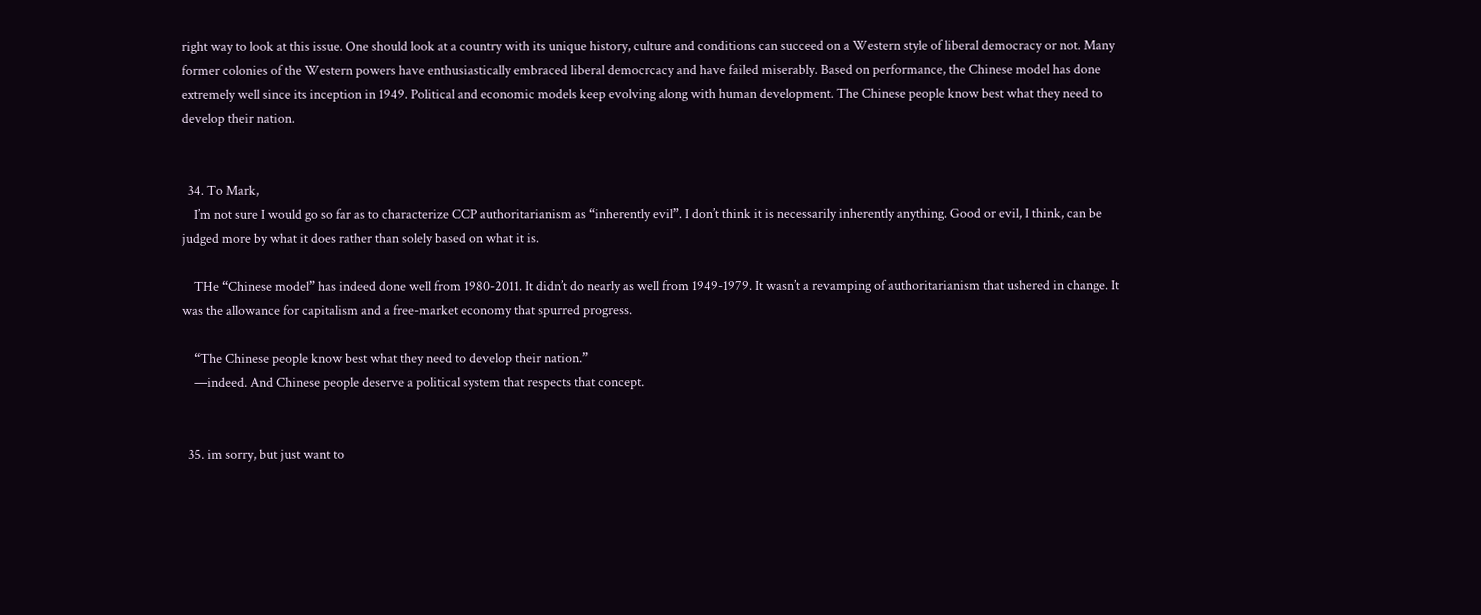right way to look at this issue. One should look at a country with its unique history, culture and conditions can succeed on a Western style of liberal democracy or not. Many former colonies of the Western powers have enthusiastically embraced liberal democrcacy and have failed miserably. Based on performance, the Chinese model has done extremely well since its inception in 1949. Political and economic models keep evolving along with human development. The Chinese people know best what they need to develop their nation.


  34. To Mark,
    I’m not sure I would go so far as to characterize CCP authoritarianism as “inherently evil”. I don’t think it is necessarily inherently anything. Good or evil, I think, can be judged more by what it does rather than solely based on what it is.

    THe “Chinese model” has indeed done well from 1980-2011. It didn’t do nearly as well from 1949-1979. It wasn’t a revamping of authoritarianism that ushered in change. It was the allowance for capitalism and a free-market economy that spurred progress.

    “The Chinese people know best what they need to develop their nation.”
    —indeed. And Chinese people deserve a political system that respects that concept.


  35. im sorry, but just want to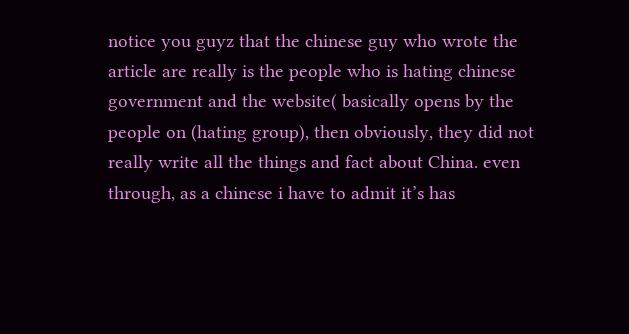notice you guyz that the chinese guy who wrote the article are really is the people who is hating chinese government and the website( basically opens by the people on (hating group), then obviously, they did not really write all the things and fact about China. even through, as a chinese i have to admit it’s has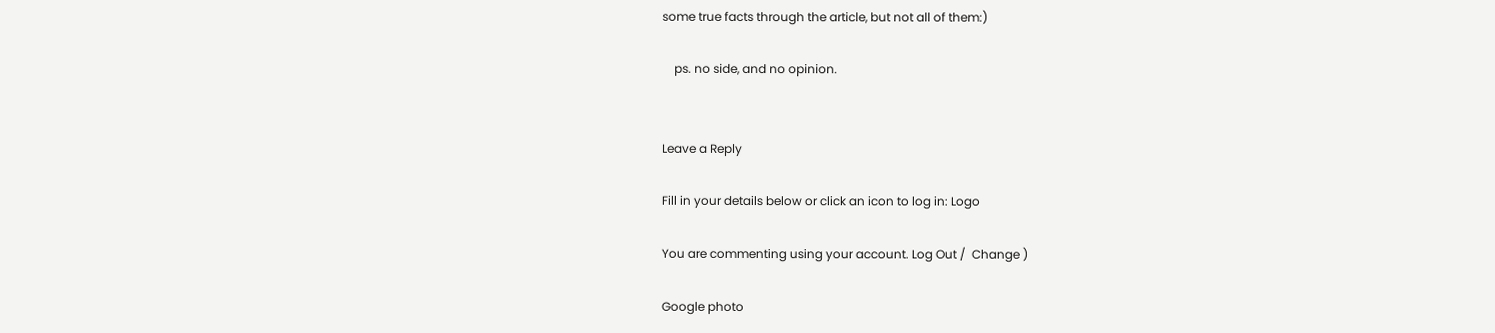some true facts through the article, but not all of them:)

    ps. no side, and no opinion.


Leave a Reply

Fill in your details below or click an icon to log in: Logo

You are commenting using your account. Log Out /  Change )

Google photo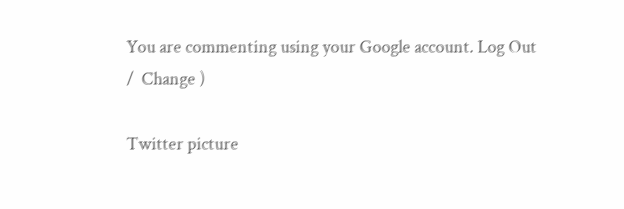You are commenting using your Google account. Log Out /  Change )

Twitter picture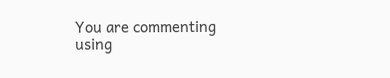You are commenting using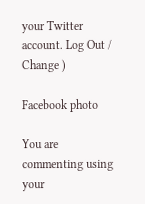your Twitter account. Log Out /  Change )

Facebook photo

You are commenting using your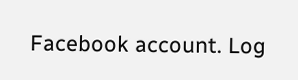Facebook account. Log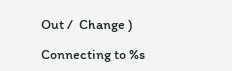Out /  Change )

Connecting to %s